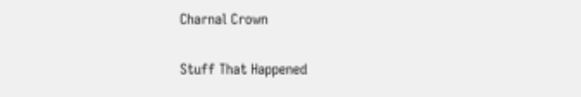Charnal Crown

Stuff That Happened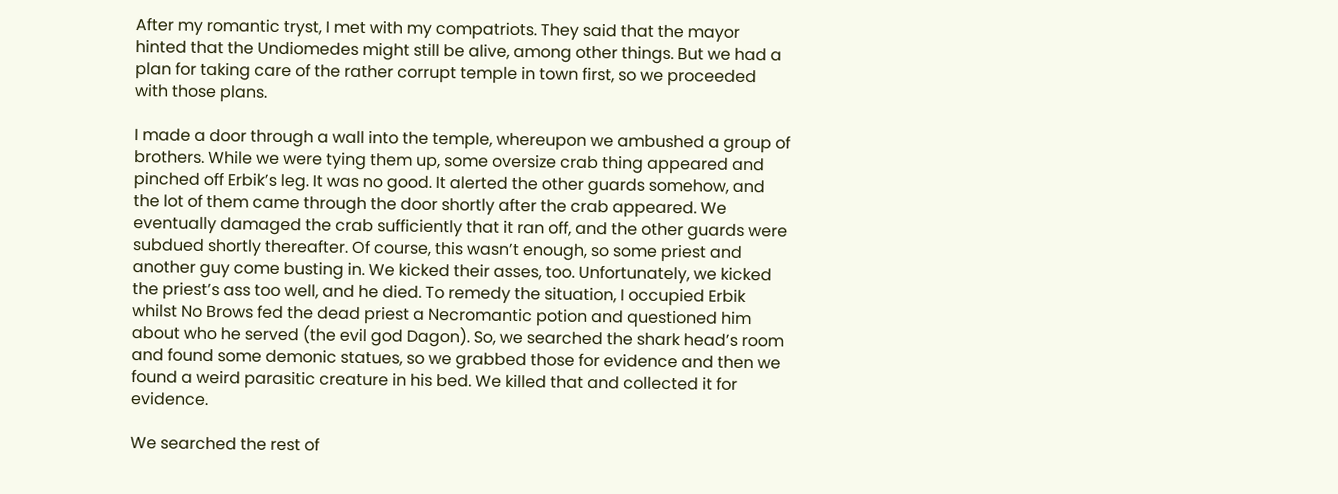After my romantic tryst, I met with my compatriots. They said that the mayor hinted that the Undiomedes might still be alive, among other things. But we had a plan for taking care of the rather corrupt temple in town first, so we proceeded with those plans.

I made a door through a wall into the temple, whereupon we ambushed a group of brothers. While we were tying them up, some oversize crab thing appeared and pinched off Erbik’s leg. It was no good. It alerted the other guards somehow, and the lot of them came through the door shortly after the crab appeared. We eventually damaged the crab sufficiently that it ran off, and the other guards were subdued shortly thereafter. Of course, this wasn’t enough, so some priest and another guy come busting in. We kicked their asses, too. Unfortunately, we kicked the priest’s ass too well, and he died. To remedy the situation, I occupied Erbik whilst No Brows fed the dead priest a Necromantic potion and questioned him about who he served (the evil god Dagon). So, we searched the shark head’s room and found some demonic statues, so we grabbed those for evidence and then we found a weird parasitic creature in his bed. We killed that and collected it for evidence.

We searched the rest of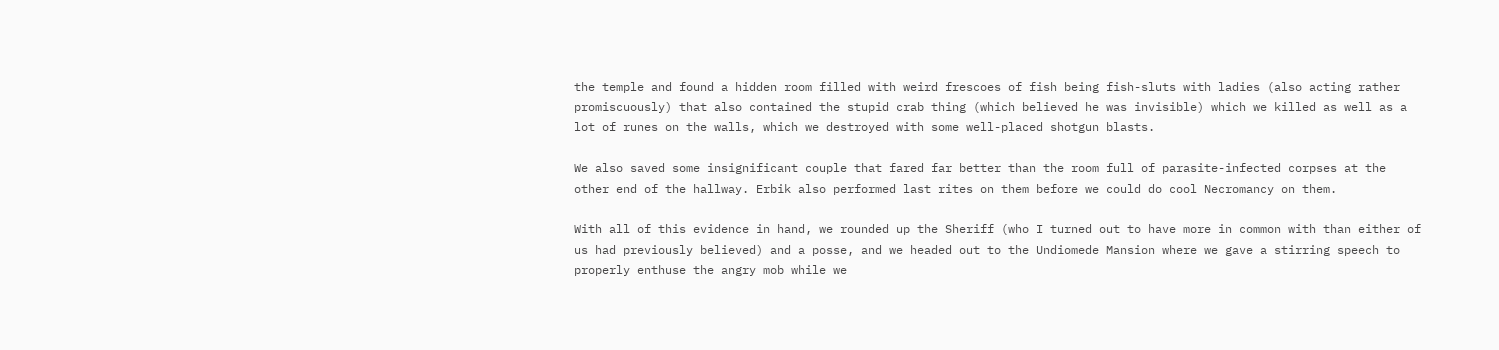the temple and found a hidden room filled with weird frescoes of fish being fish-sluts with ladies (also acting rather promiscuously) that also contained the stupid crab thing (which believed he was invisible) which we killed as well as a lot of runes on the walls, which we destroyed with some well-placed shotgun blasts.

We also saved some insignificant couple that fared far better than the room full of parasite-infected corpses at the other end of the hallway. Erbik also performed last rites on them before we could do cool Necromancy on them.

With all of this evidence in hand, we rounded up the Sheriff (who I turned out to have more in common with than either of us had previously believed) and a posse, and we headed out to the Undiomede Mansion where we gave a stirring speech to properly enthuse the angry mob while we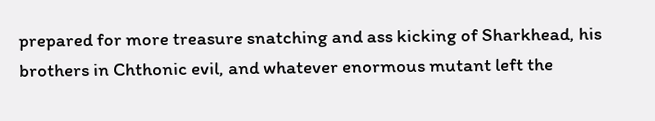prepared for more treasure snatching and ass kicking of Sharkhead, his brothers in Chthonic evil, and whatever enormous mutant left the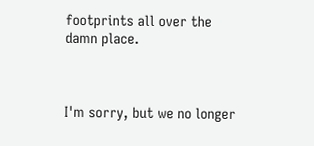footprints all over the damn place.



I'm sorry, but we no longer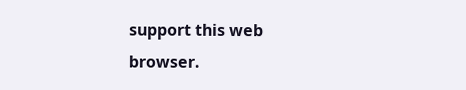support this web browser.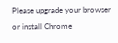Please upgrade your browser or install Chrome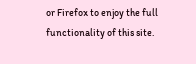or Firefox to enjoy the full functionality of this site.